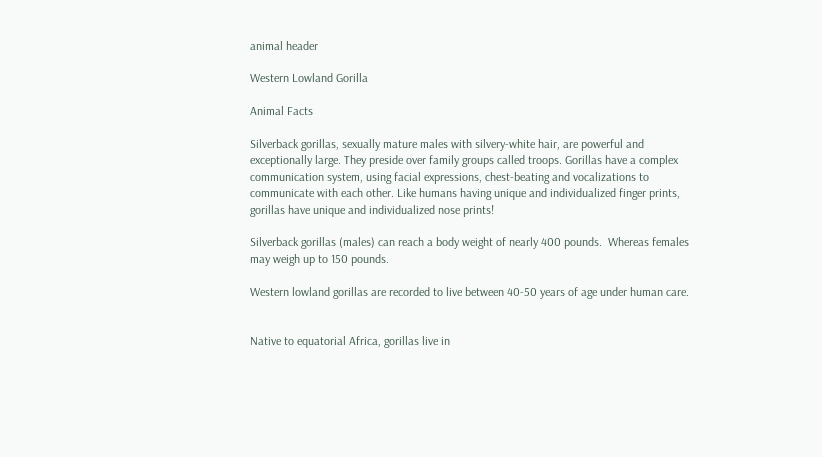animal header

Western Lowland Gorilla

Animal Facts

Silverback gorillas, sexually mature males with silvery-white hair, are powerful and exceptionally large. They preside over family groups called troops. Gorillas have a complex communication system, using facial expressions, chest-beating and vocalizations to communicate with each other. Like humans having unique and individualized finger prints, gorillas have unique and individualized nose prints!

Silverback gorillas (males) can reach a body weight of nearly 400 pounds.  Whereas females may weigh up to 150 pounds.

Western lowland gorillas are recorded to live between 40-50 years of age under human care.


Native to equatorial Africa, gorillas live in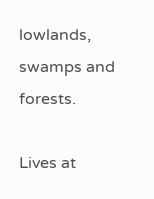lowlands, swamps and forests.

Lives at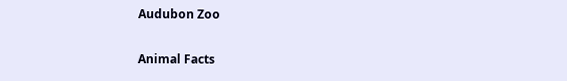Audubon Zoo

Animal Facts